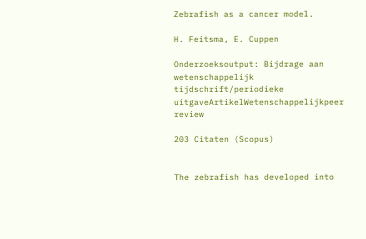Zebrafish as a cancer model.

H. Feitsma, E. Cuppen

Onderzoeksoutput: Bijdrage aan wetenschappelijk tijdschrift/periodieke uitgaveArtikelWetenschappelijkpeer review

203 Citaten (Scopus)


The zebrafish has developed into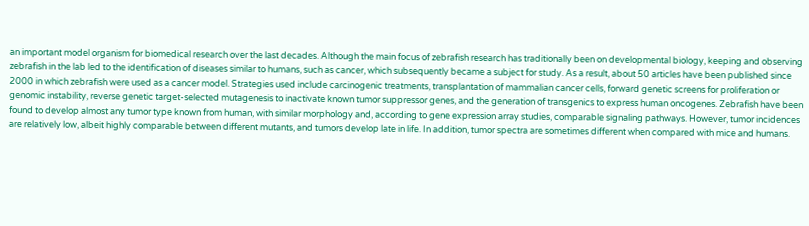an important model organism for biomedical research over the last decades. Although the main focus of zebrafish research has traditionally been on developmental biology, keeping and observing zebrafish in the lab led to the identification of diseases similar to humans, such as cancer, which subsequently became a subject for study. As a result, about 50 articles have been published since 2000 in which zebrafish were used as a cancer model. Strategies used include carcinogenic treatments, transplantation of mammalian cancer cells, forward genetic screens for proliferation or genomic instability, reverse genetic target-selected mutagenesis to inactivate known tumor suppressor genes, and the generation of transgenics to express human oncogenes. Zebrafish have been found to develop almost any tumor type known from human, with similar morphology and, according to gene expression array studies, comparable signaling pathways. However, tumor incidences are relatively low, albeit highly comparable between different mutants, and tumors develop late in life. In addition, tumor spectra are sometimes different when compared with mice and humans.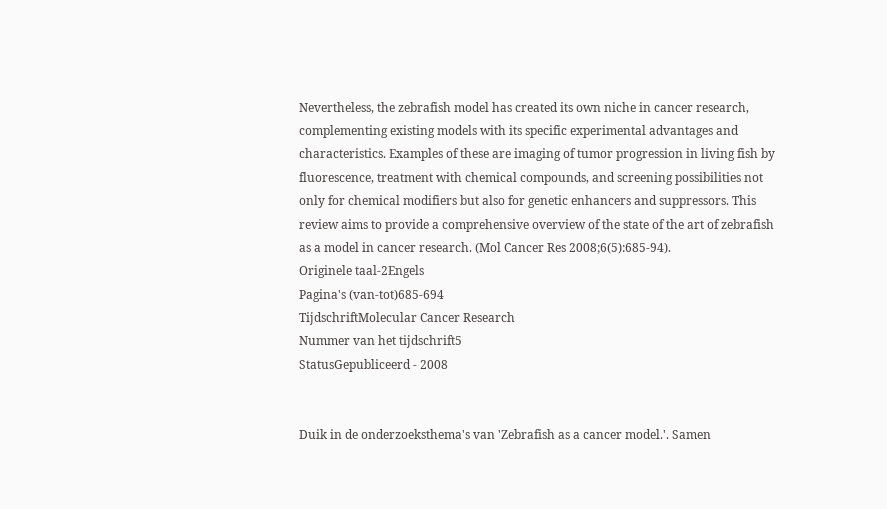Nevertheless, the zebrafish model has created its own niche in cancer research, complementing existing models with its specific experimental advantages and characteristics. Examples of these are imaging of tumor progression in living fish by fluorescence, treatment with chemical compounds, and screening possibilities not only for chemical modifiers but also for genetic enhancers and suppressors. This review aims to provide a comprehensive overview of the state of the art of zebrafish as a model in cancer research. (Mol Cancer Res 2008;6(5):685-94).
Originele taal-2Engels
Pagina's (van-tot)685-694
TijdschriftMolecular Cancer Research
Nummer van het tijdschrift5
StatusGepubliceerd - 2008


Duik in de onderzoeksthema's van 'Zebrafish as a cancer model.'. Samen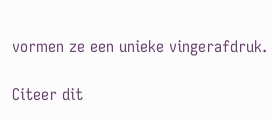vormen ze een unieke vingerafdruk.

Citeer dit